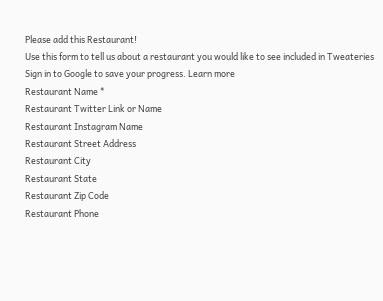Please add this Restaurant!
Use this form to tell us about a restaurant you would like to see included in Tweateries
Sign in to Google to save your progress. Learn more
Restaurant Name *
Restaurant Twitter Link or Name
Restaurant Instagram Name
Restaurant Street Address
Restaurant City
Restaurant State
Restaurant Zip Code
Restaurant Phone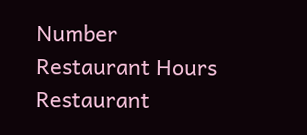Number
Restaurant Hours
Restaurant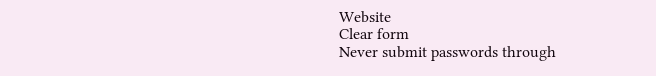Website
Clear form
Never submit passwords through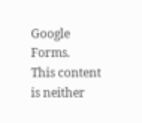Google Forms.
This content is neither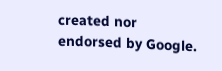created nor endorsed by Google.